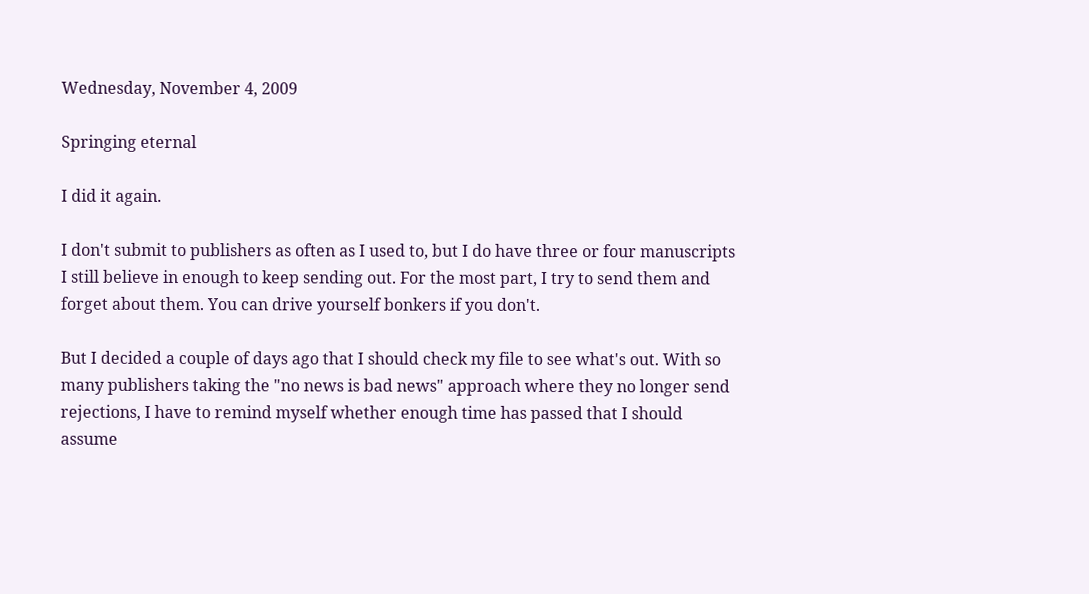Wednesday, November 4, 2009

Springing eternal

I did it again.

I don't submit to publishers as often as I used to, but I do have three or four manuscripts I still believe in enough to keep sending out. For the most part, I try to send them and forget about them. You can drive yourself bonkers if you don't.

But I decided a couple of days ago that I should check my file to see what's out. With so many publishers taking the "no news is bad news" approach where they no longer send rejections, I have to remind myself whether enough time has passed that I should assume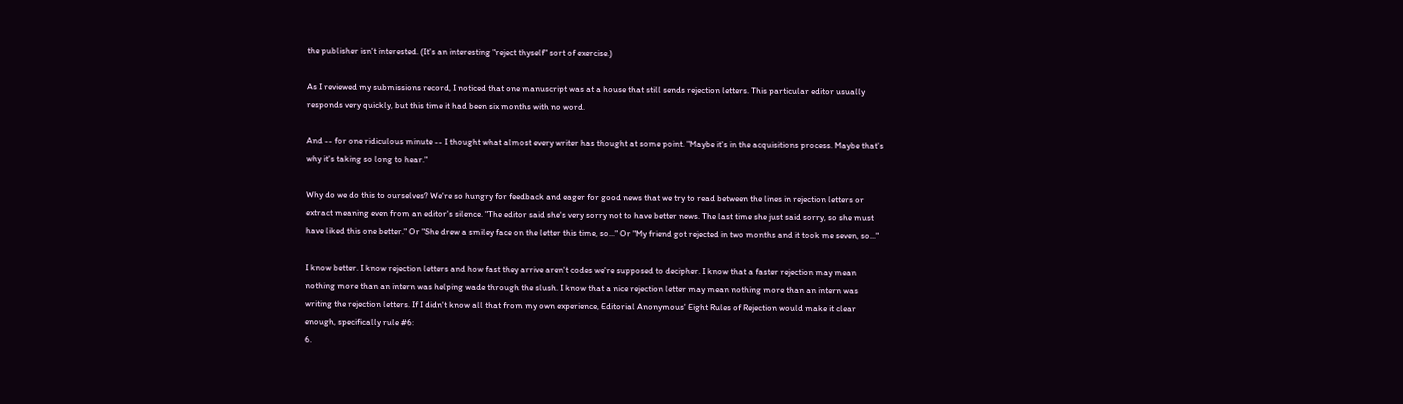the publisher isn't interested. (It's an interesting "reject thyself" sort of exercise.)

As I reviewed my submissions record, I noticed that one manuscript was at a house that still sends rejection letters. This particular editor usually responds very quickly, but this time it had been six months with no word.

And -- for one ridiculous minute -- I thought what almost every writer has thought at some point. "Maybe it's in the acquisitions process. Maybe that's why it's taking so long to hear."

Why do we do this to ourselves? We're so hungry for feedback and eager for good news that we try to read between the lines in rejection letters or extract meaning even from an editor's silence. "The editor said she's very sorry not to have better news. The last time she just said sorry, so she must have liked this one better." Or "She drew a smiley face on the letter this time, so..." Or "My friend got rejected in two months and it took me seven, so..."

I know better. I know rejection letters and how fast they arrive aren't codes we're supposed to decipher. I know that a faster rejection may mean nothing more than an intern was helping wade through the slush. I know that a nice rejection letter may mean nothing more than an intern was writing the rejection letters. If I didn't know all that from my own experience, Editorial Anonymous' Eight Rules of Rejection would make it clear enough, specifically rule #6:
6.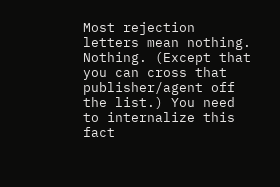Most rejection letters mean nothing. Nothing. (Except that you can cross that publisher/agent off the list.) You need to internalize this fact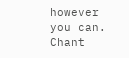however you can. Chant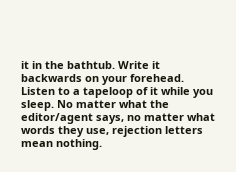it in the bathtub. Write it backwards on your forehead. Listen to a tapeloop of it while you sleep. No matter what the editor/agent says, no matter what words they use, rejection letters mean nothing.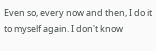Even so, every now and then, I do it to myself again. I don't know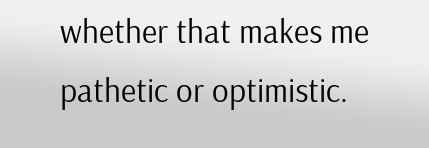whether that makes me pathetic or optimistic.